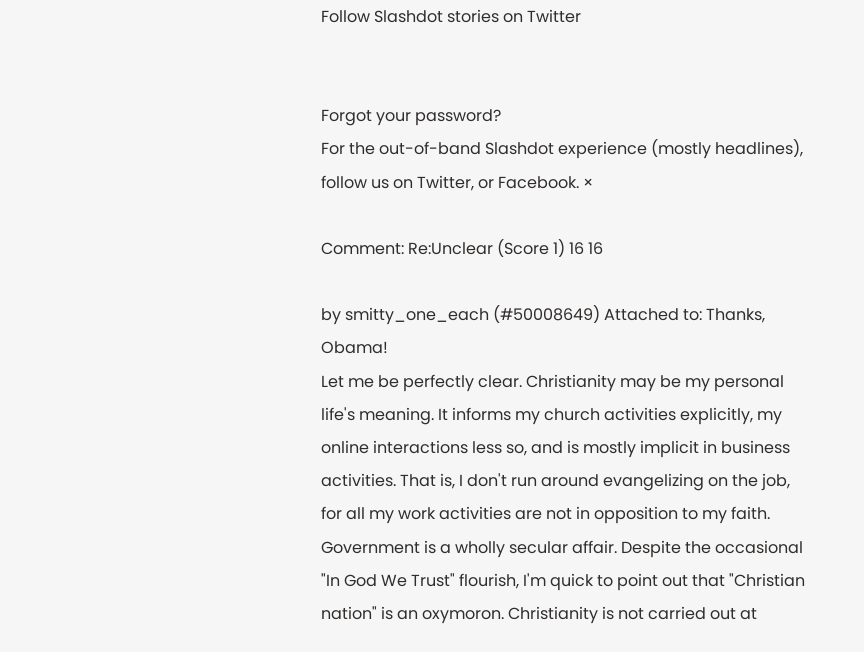Follow Slashdot stories on Twitter


Forgot your password?
For the out-of-band Slashdot experience (mostly headlines), follow us on Twitter, or Facebook. ×

Comment: Re:Unclear (Score 1) 16 16

by smitty_one_each (#50008649) Attached to: Thanks, Obama!
Let me be perfectly clear. Christianity may be my personal life's meaning. It informs my church activities explicitly, my online interactions less so, and is mostly implicit in business activities. That is, I don't run around evangelizing on the job, for all my work activities are not in opposition to my faith.
Government is a wholly secular affair. Despite the occasional "In God We Trust" flourish, I'm quick to point out that "Christian nation" is an oxymoron. Christianity is not carried out at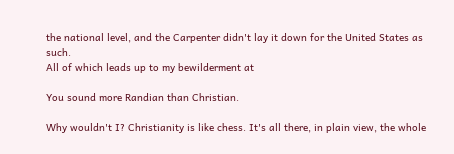the national level, and the Carpenter didn't lay it down for the United States as such.
All of which leads up to my bewilderment at

You sound more Randian than Christian.

Why wouldn't I? Christianity is like chess. It's all there, in plain view, the whole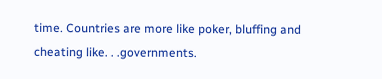time. Countries are more like poker, bluffing and cheating like. . .governments.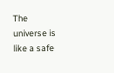The universe is like a safe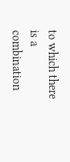to which there is a combination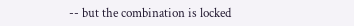-- but the combination is locked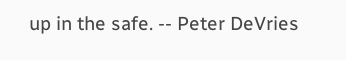up in the safe. -- Peter DeVries